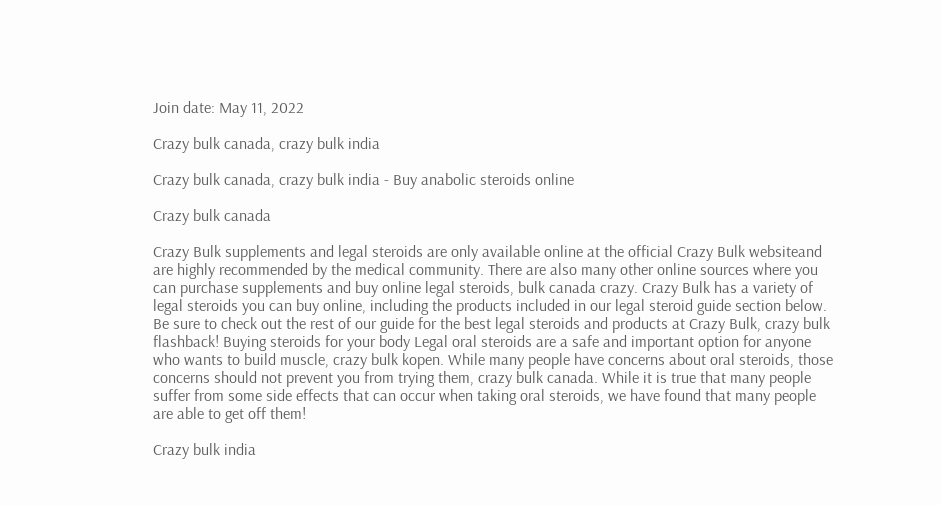Join date: May 11, 2022

Crazy bulk canada, crazy bulk india

Crazy bulk canada, crazy bulk india - Buy anabolic steroids online

Crazy bulk canada

Crazy Bulk supplements and legal steroids are only available online at the official Crazy Bulk websiteand are highly recommended by the medical community. There are also many other online sources where you can purchase supplements and buy online legal steroids, bulk canada crazy. Crazy Bulk has a variety of legal steroids you can buy online, including the products included in our legal steroid guide section below. Be sure to check out the rest of our guide for the best legal steroids and products at Crazy Bulk, crazy bulk flashback! Buying steroids for your body Legal oral steroids are a safe and important option for anyone who wants to build muscle, crazy bulk kopen. While many people have concerns about oral steroids, those concerns should not prevent you from trying them, crazy bulk canada. While it is true that many people suffer from some side effects that can occur when taking oral steroids, we have found that many people are able to get off them!

Crazy bulk india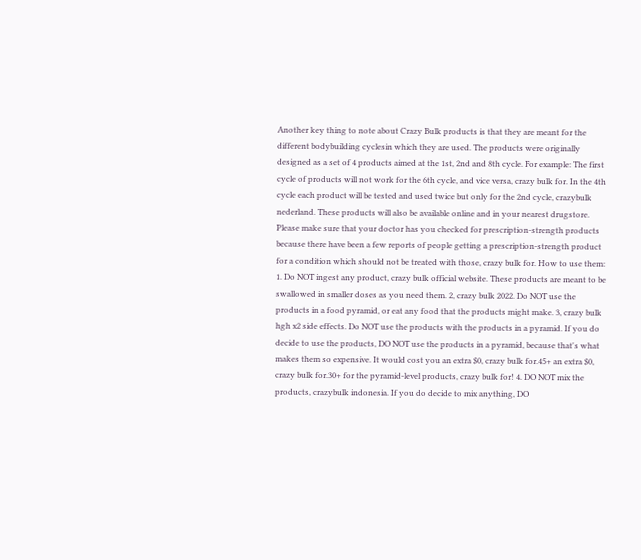Another key thing to note about Crazy Bulk products is that they are meant for the different bodybuilding cyclesin which they are used. The products were originally designed as a set of 4 products aimed at the 1st, 2nd and 8th cycle. For example: The first cycle of products will not work for the 6th cycle, and vice versa, crazy bulk for. In the 4th cycle each product will be tested and used twice but only for the 2nd cycle, crazybulk nederland. These products will also be available online and in your nearest drugstore. Please make sure that your doctor has you checked for prescription-strength products because there have been a few reports of people getting a prescription-strength product for a condition which should not be treated with those, crazy bulk for. How to use them: 1. Do NOT ingest any product, crazy bulk official website. These products are meant to be swallowed in smaller doses as you need them. 2, crazy bulk 2022. Do NOT use the products in a food pyramid, or eat any food that the products might make. 3, crazy bulk hgh x2 side effects. Do NOT use the products with the products in a pyramid. If you do decide to use the products, DO NOT use the products in a pyramid, because that's what makes them so expensive. It would cost you an extra $0, crazy bulk for.45+ an extra $0, crazy bulk for.30+ for the pyramid-level products, crazy bulk for! 4. DO NOT mix the products, crazybulk indonesia. If you do decide to mix anything, DO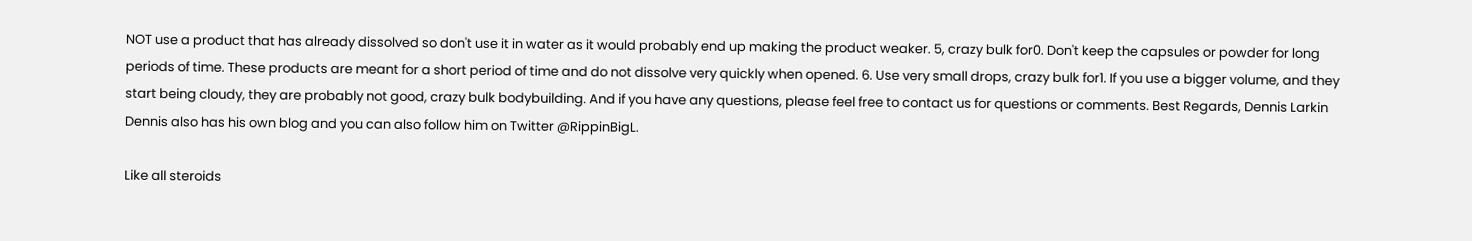NOT use a product that has already dissolved so don't use it in water as it would probably end up making the product weaker. 5, crazy bulk for0. Don't keep the capsules or powder for long periods of time. These products are meant for a short period of time and do not dissolve very quickly when opened. 6. Use very small drops, crazy bulk for1. If you use a bigger volume, and they start being cloudy, they are probably not good, crazy bulk bodybuilding. And if you have any questions, please feel free to contact us for questions or comments. Best Regards, Dennis Larkin Dennis also has his own blog and you can also follow him on Twitter @RippinBigL.

Like all steroids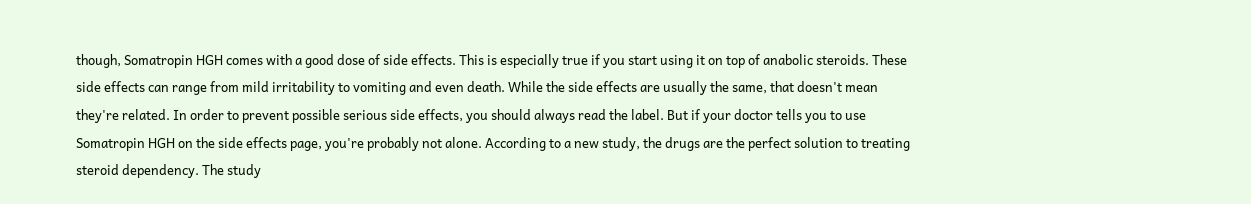though, Somatropin HGH comes with a good dose of side effects. This is especially true if you start using it on top of anabolic steroids. These side effects can range from mild irritability to vomiting and even death. While the side effects are usually the same, that doesn't mean they're related. In order to prevent possible serious side effects, you should always read the label. But if your doctor tells you to use Somatropin HGH on the side effects page, you're probably not alone. According to a new study, the drugs are the perfect solution to treating steroid dependency. The study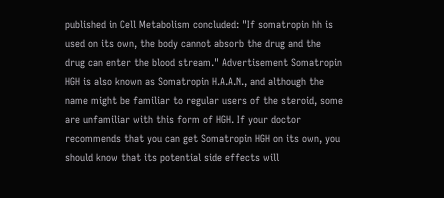published in Cell Metabolism concluded: "If somatropin hh is used on its own, the body cannot absorb the drug and the drug can enter the blood stream." Advertisement Somatropin HGH is also known as Somatropin H.A.A.N., and although the name might be familiar to regular users of the steroid, some are unfamiliar with this form of HGH. If your doctor recommends that you can get Somatropin HGH on its own, you should know that its potential side effects will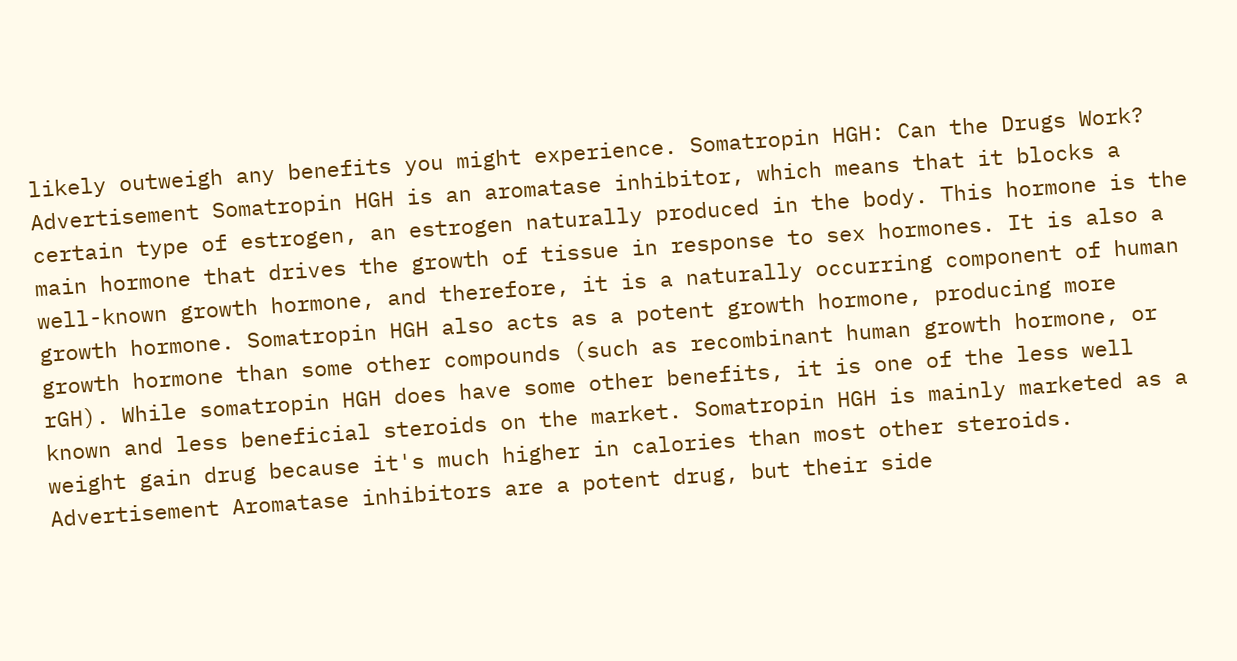likely outweigh any benefits you might experience. Somatropin HGH: Can the Drugs Work? Advertisement Somatropin HGH is an aromatase inhibitor, which means that it blocks a certain type of estrogen, an estrogen naturally produced in the body. This hormone is the main hormone that drives the growth of tissue in response to sex hormones. It is also a well-known growth hormone, and therefore, it is a naturally occurring component of human growth hormone. Somatropin HGH also acts as a potent growth hormone, producing more growth hormone than some other compounds (such as recombinant human growth hormone, or rGH). While somatropin HGH does have some other benefits, it is one of the less well known and less beneficial steroids on the market. Somatropin HGH is mainly marketed as a weight gain drug because it's much higher in calories than most other steroids. Advertisement Aromatase inhibitors are a potent drug, but their side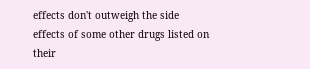effects don't outweigh the side effects of some other drugs listed on their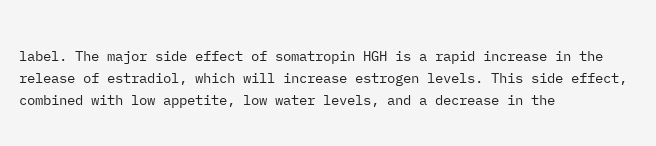label. The major side effect of somatropin HGH is a rapid increase in the release of estradiol, which will increase estrogen levels. This side effect, combined with low appetite, low water levels, and a decrease in the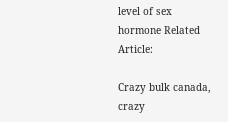level of sex hormone Related Article:

Crazy bulk canada, crazy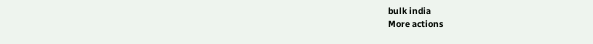bulk india
More actions